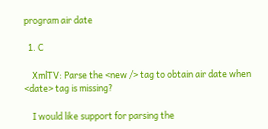program air date

  1. C

    XmlTV: Parse the <new /> tag to obtain air date when <date> tag is missing?

    I would like support for parsing the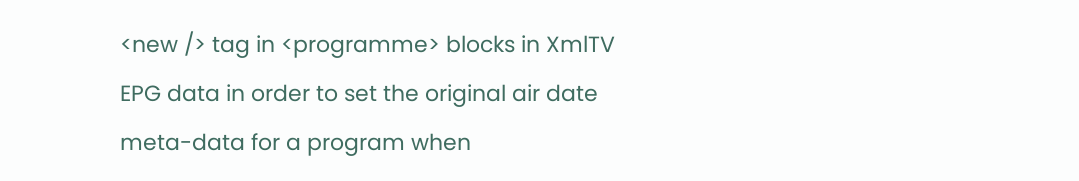<new /> tag in <programme> blocks in XmlTV EPG data in order to set the original air date meta-data for a program when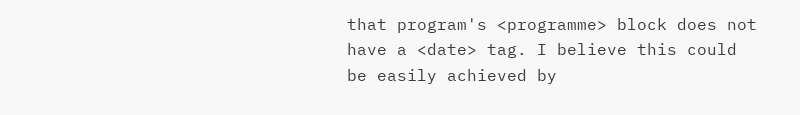that program's <programme> block does not have a <date> tag. I believe this could be easily achieved by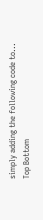simply adding the following code to...
Top Bottom